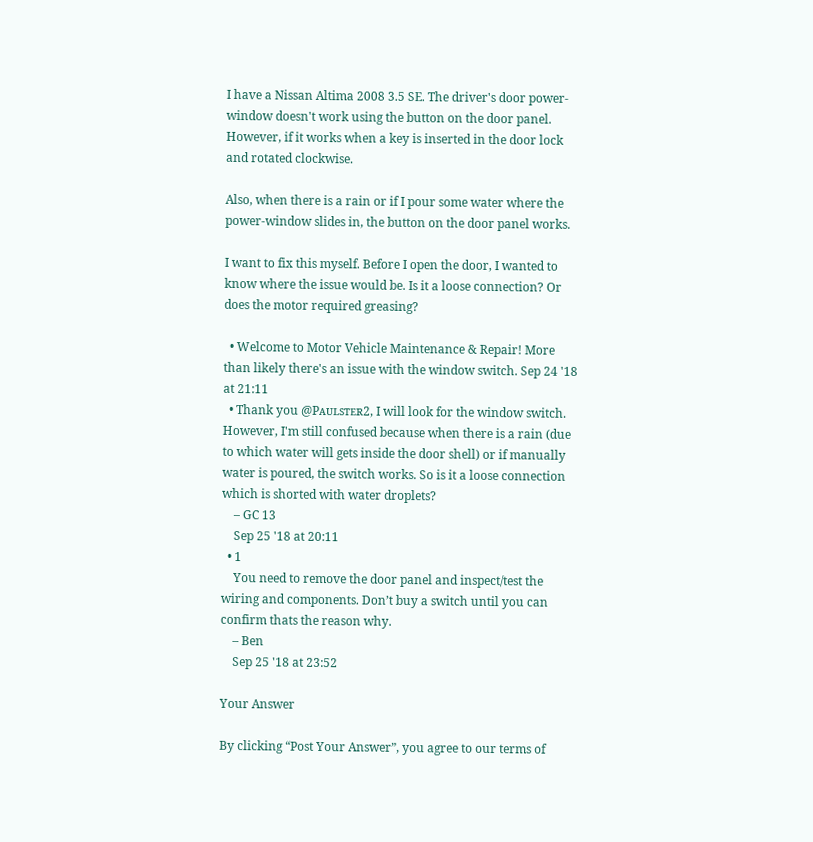I have a Nissan Altima 2008 3.5 SE. The driver's door power-window doesn't work using the button on the door panel. However, if it works when a key is inserted in the door lock and rotated clockwise.

Also, when there is a rain or if I pour some water where the power-window slides in, the button on the door panel works.

I want to fix this myself. Before I open the door, I wanted to know where the issue would be. Is it a loose connection? Or does the motor required greasing?

  • Welcome to Motor Vehicle Maintenance & Repair! More than likely there's an issue with the window switch. Sep 24 '18 at 21:11
  • Thank you @Pᴀᴜʟsᴛᴇʀ2, I will look for the window switch. However, I'm still confused because when there is a rain (due to which water will gets inside the door shell) or if manually water is poured, the switch works. So is it a loose connection which is shorted with water droplets?
    – GC 13
    Sep 25 '18 at 20:11
  • 1
    You need to remove the door panel and inspect/test the wiring and components. Don’t buy a switch until you can confirm thats the reason why.
    – Ben
    Sep 25 '18 at 23:52

Your Answer

By clicking “Post Your Answer”, you agree to our terms of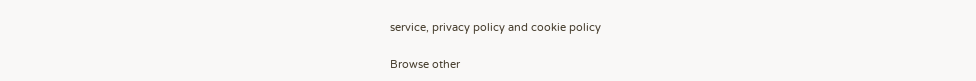service, privacy policy and cookie policy

Browse other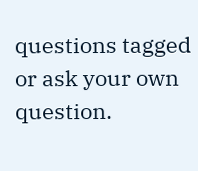questions tagged or ask your own question.